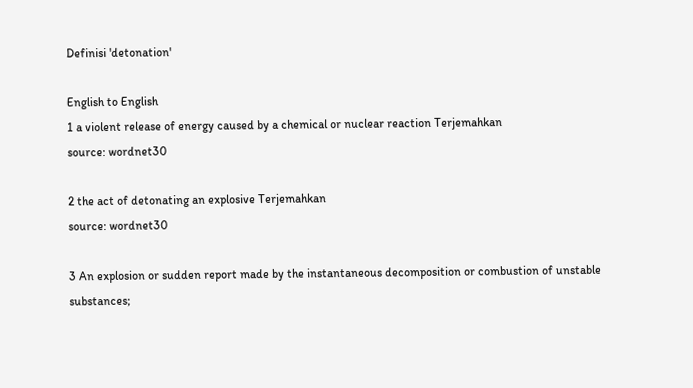Definisi 'detonation'

English to English
1 a violent release of energy caused by a chemical or nuclear reaction Terjemahkan
source: wordnet30

2 the act of detonating an explosive Terjemahkan
source: wordnet30

3 An explosion or sudden report made by the instantaneous decomposition or combustion of unstable substances;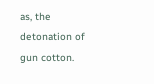as, the detonation of gun cotton.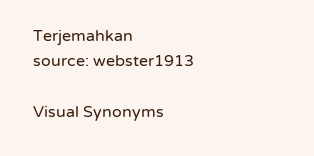Terjemahkan
source: webster1913

Visual Synonyms